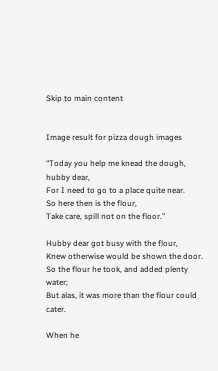Skip to main content


Image result for pizza dough images

“Today you help me knead the dough, hubby dear,
For I need to go to a place quite near.
So here then is the flour,
Take care, spill not on the floor.”

Hubby dear got busy with the flour,
Knew otherwise would be shown the door.
So the flour he took, and added plenty water;
But alas, it was more than the flour could cater.

When he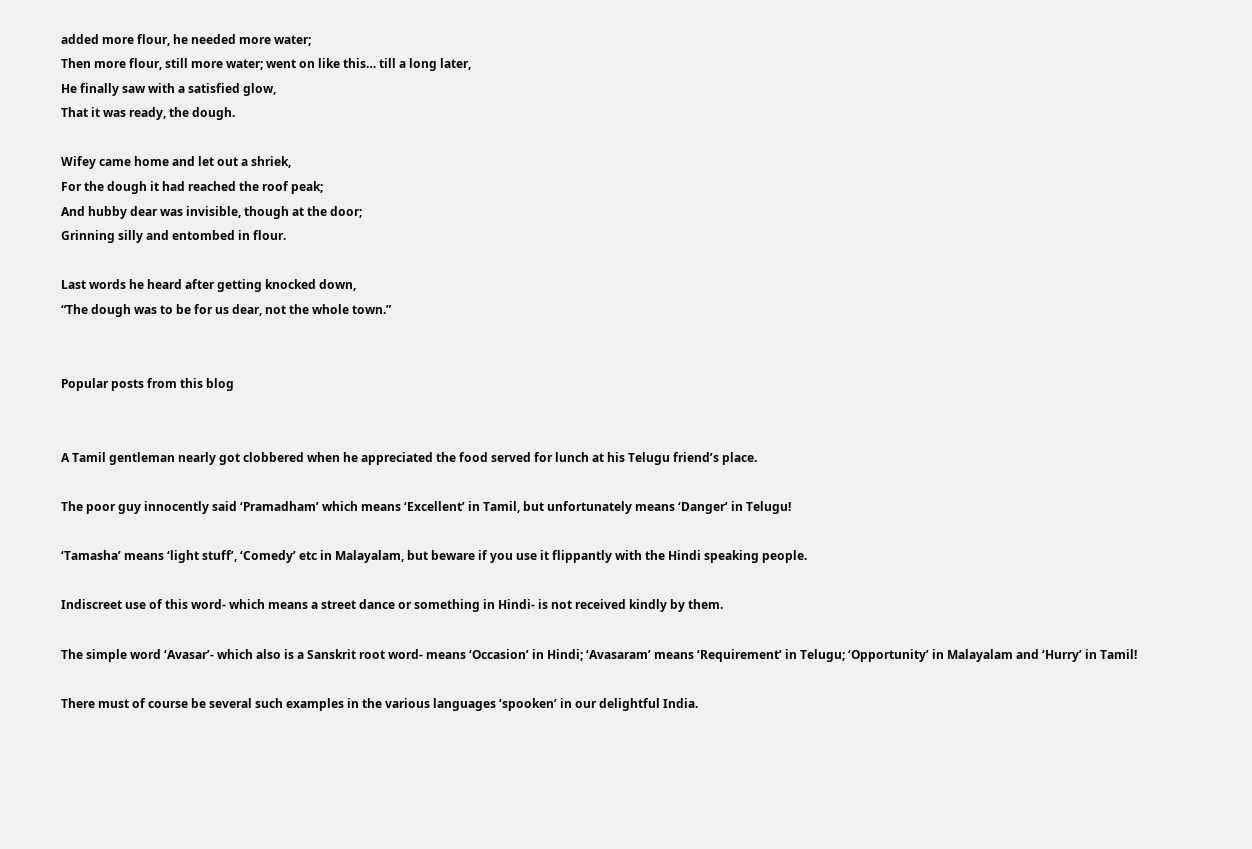added more flour, he needed more water;
Then more flour, still more water; went on like this… till a long later,
He finally saw with a satisfied glow,
That it was ready, the dough.

Wifey came home and let out a shriek,
For the dough it had reached the roof peak;
And hubby dear was invisible, though at the door;
Grinning silly and entombed in flour.

Last words he heard after getting knocked down,
“The dough was to be for us dear, not the whole town.”


Popular posts from this blog


A Tamil gentleman nearly got clobbered when he appreciated the food served for lunch at his Telugu friend’s place.

The poor guy innocently said ‘Pramadham’ which means ‘Excellent’ in Tamil, but unfortunately means ‘Danger’ in Telugu!

‘Tamasha’ means ‘light stuff’, ‘Comedy’ etc in Malayalam, but beware if you use it flippantly with the Hindi speaking people.

Indiscreet use of this word- which means a street dance or something in Hindi- is not received kindly by them.

The simple word ‘Avasar’- which also is a Sanskrit root word- means ‘Occasion’ in Hindi; ‘Avasaram’ means ‘Requirement’ in Telugu; ‘Opportunity’ in Malayalam and ‘Hurry’ in Tamil!

There must of course be several such examples in the various languages ‘spooken’ in our delightful India.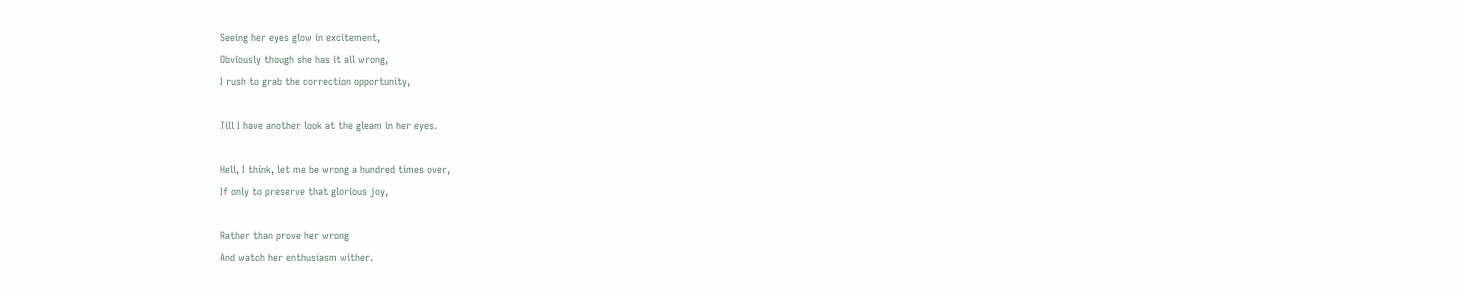Seeing her eyes glow in excitement,
Obviously though she has it all wrong,
I rush to grab the correction opportunity,

Till I have another look at the gleam in her eyes.

Hell, I think, let me be wrong a hundred times over,
If only to preserve that glorious joy,

Rather than prove her wrong
And watch her enthusiasm wither.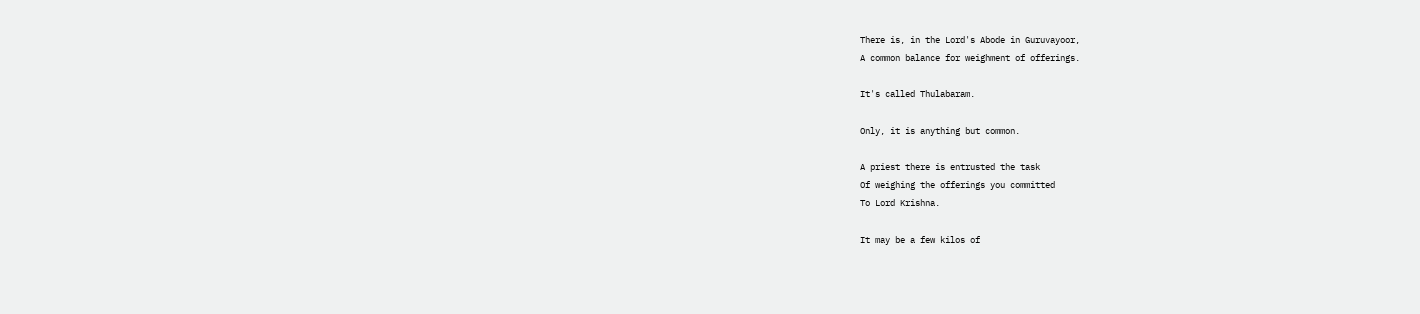There is, in the Lord's Abode in Guruvayoor,
A common balance for weighment of offerings.

It's called Thulabaram.

Only, it is anything but common.

A priest there is entrusted the task
Of weighing the offerings you committed
To Lord Krishna.

It may be a few kilos of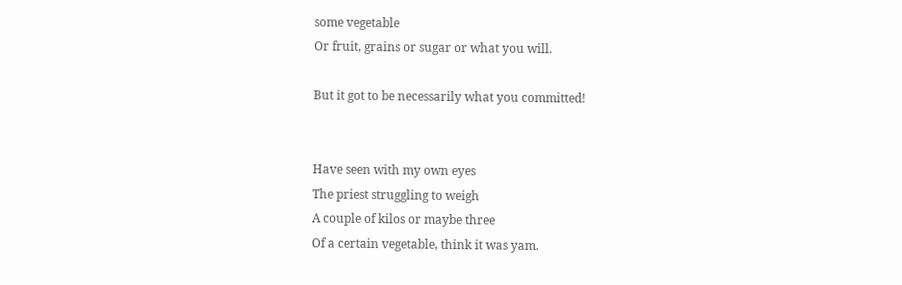some vegetable
Or fruit, grains or sugar or what you will.

But it got to be necessarily what you committed!


Have seen with my own eyes
The priest struggling to weigh
A couple of kilos or maybe three
Of a certain vegetable, think it was yam.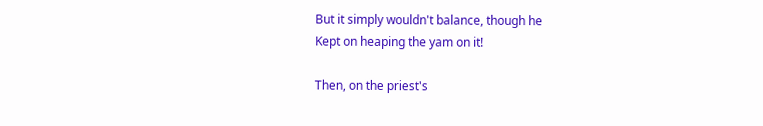But it simply wouldn't balance, though he
Kept on heaping the yam on it!

Then, on the priest's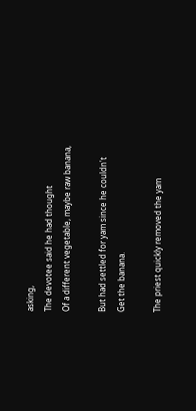asking,
The devotee said he had thought
Of a different vegetable, maybe raw banana,

But had settled for yam since he couldn't
Get the banana.

The priest quickly removed the yam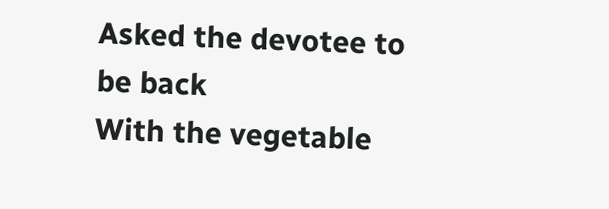Asked the devotee to be back
With the vegetable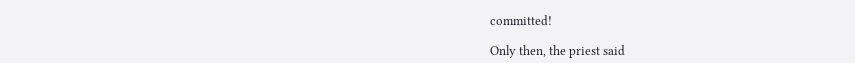committed!

Only then, the priest said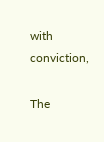with conviction,

The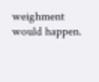weighment would happen.